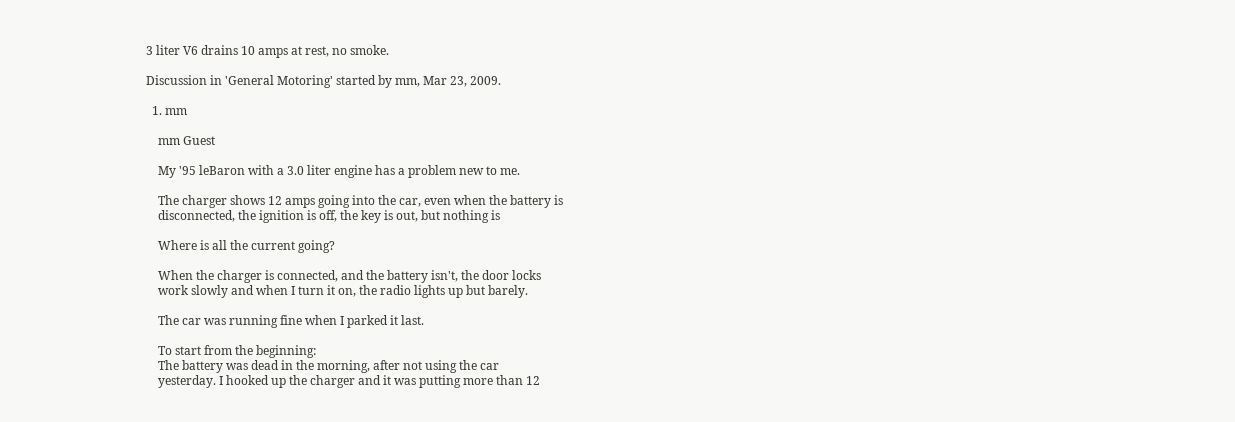3 liter V6 drains 10 amps at rest, no smoke.

Discussion in 'General Motoring' started by mm, Mar 23, 2009.

  1. mm

    mm Guest

    My '95 leBaron with a 3.0 liter engine has a problem new to me.

    The charger shows 12 amps going into the car, even when the battery is
    disconnected, the ignition is off, the key is out, but nothing is

    Where is all the current going?

    When the charger is connected, and the battery isn't, the door locks
    work slowly and when I turn it on, the radio lights up but barely.

    The car was running fine when I parked it last.

    To start from the beginning:
    The battery was dead in the morning, after not using the car
    yesterday. I hooked up the charger and it was putting more than 12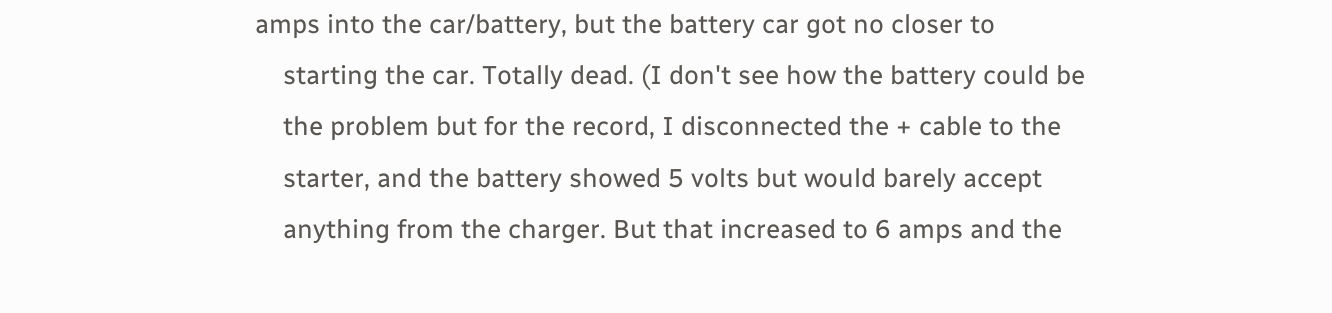amps into the car/battery, but the battery car got no closer to
    starting the car. Totally dead. (I don't see how the battery could be
    the problem but for the record, I disconnected the + cable to the
    starter, and the battery showed 5 volts but would barely accept
    anything from the charger. But that increased to 6 amps and the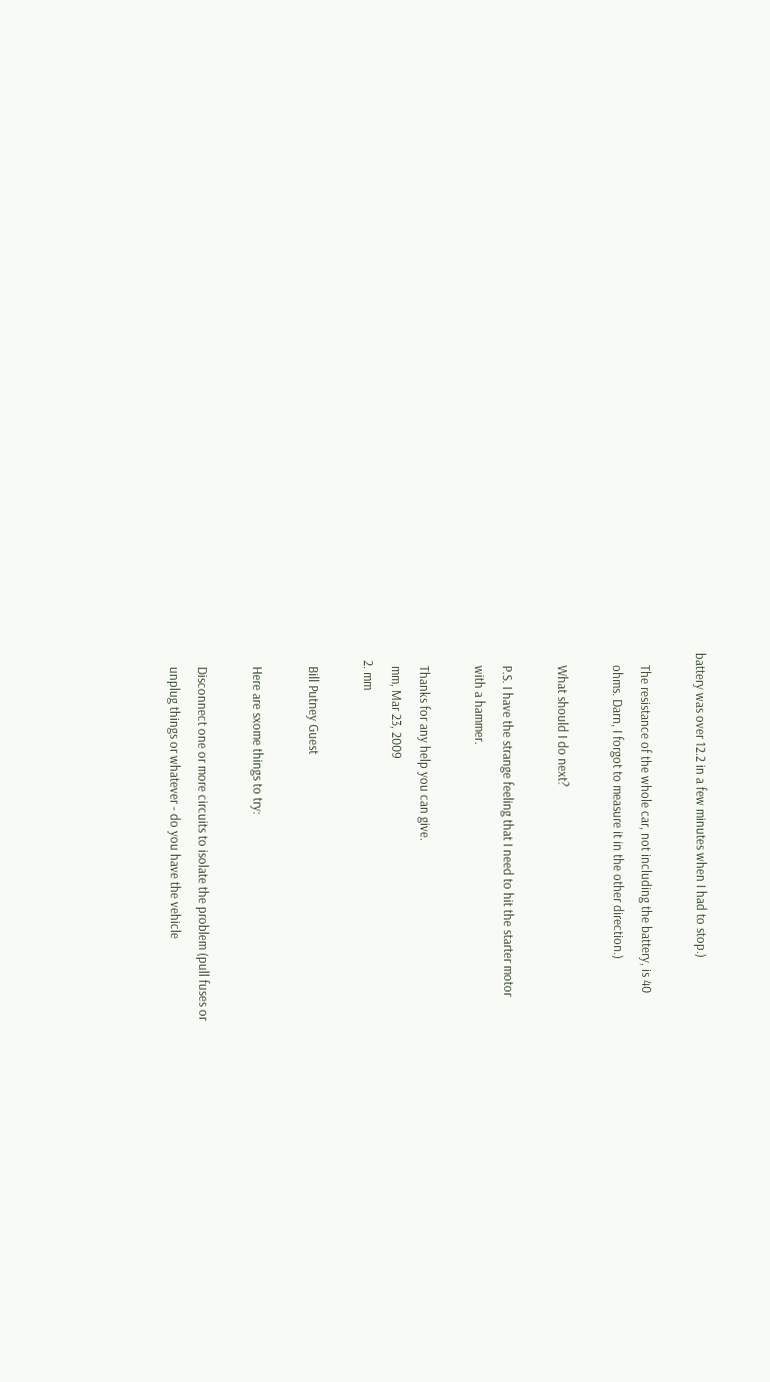battery was over 12.2 in a few minutes when I had to stop.)

    The resistance of the whole car, not including the battery, is 40
    ohms. Darn, I forgot to measure it in the other direction.)

    What should I do next?

    P.S. I have the strange feeling that I need to hit the starter motor
    with a hammer.

    Thanks for any help you can give.
    mm, Mar 23, 2009
  2. mm

    Bill Putney Guest

    Here are sxome things to try:

    Disconnect one or more circuits to isolate the problem (pull fuses or
    unplug things or whatever - do you have the vehicle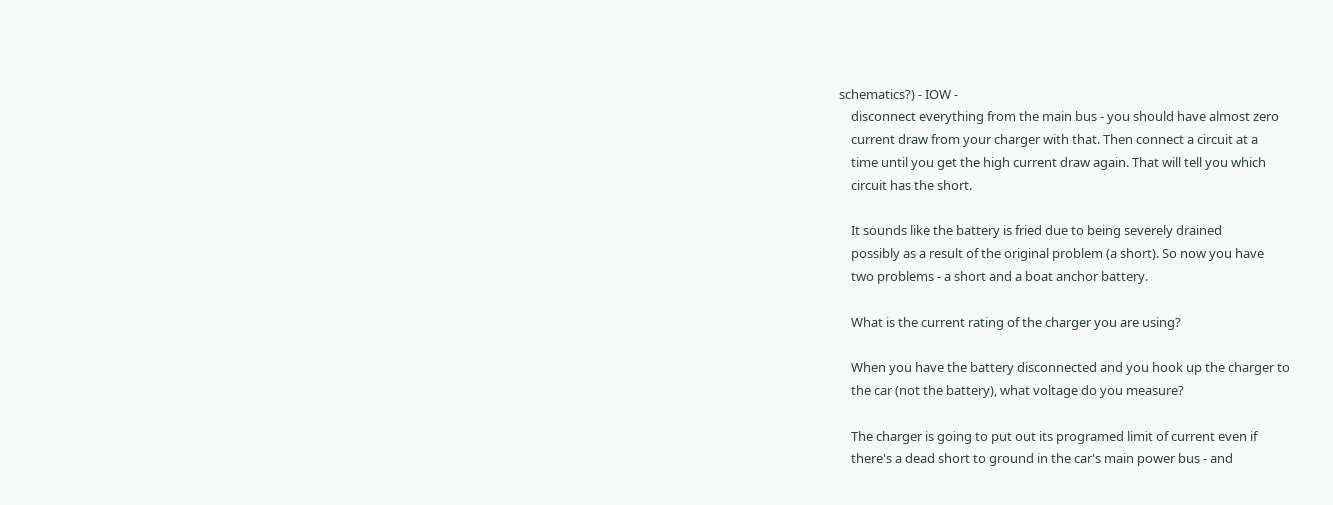schematics?) - IOW -
    disconnect everything from the main bus - you should have almost zero
    current draw from your charger with that. Then connect a circuit at a
    time until you get the high current draw again. That will tell you which
    circuit has the short.

    It sounds like the battery is fried due to being severely drained
    possibly as a result of the original problem (a short). So now you have
    two problems - a short and a boat anchor battery.

    What is the current rating of the charger you are using?

    When you have the battery disconnected and you hook up the charger to
    the car (not the battery), what voltage do you measure?

    The charger is going to put out its programed limit of current even if
    there's a dead short to ground in the car's main power bus - and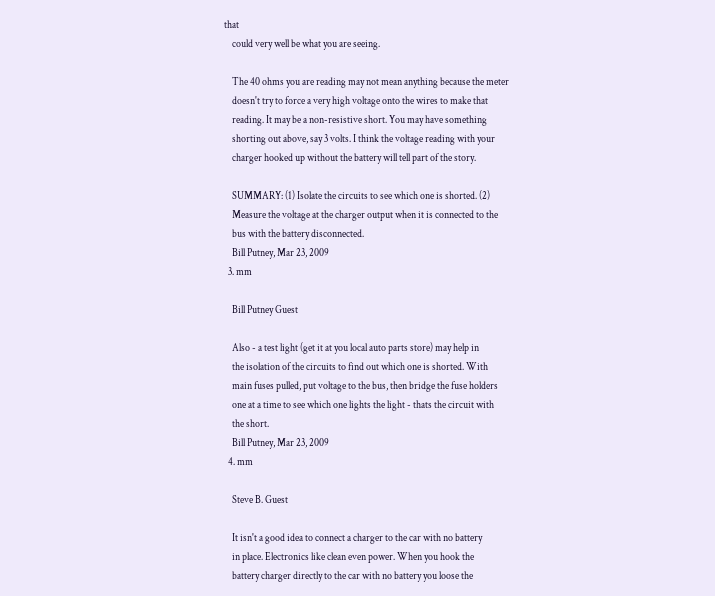that
    could very well be what you are seeing.

    The 40 ohms you are reading may not mean anything because the meter
    doesn't try to force a very high voltage onto the wires to make that
    reading. It may be a non-resistive short. You may have something
    shorting out above, say 3 volts. I think the voltage reading with your
    charger hooked up without the battery will tell part of the story.

    SUMMARY: (1) Isolate the circuits to see which one is shorted. (2)
    Measure the voltage at the charger output when it is connected to the
    bus with the battery disconnected.
    Bill Putney, Mar 23, 2009
  3. mm

    Bill Putney Guest

    Also - a test light (get it at you local auto parts store) may help in
    the isolation of the circuits to find out which one is shorted. With
    main fuses pulled, put voltage to the bus, then bridge the fuse holders
    one at a time to see which one lights the light - thats the circuit with
    the short.
    Bill Putney, Mar 23, 2009
  4. mm

    Steve B. Guest

    It isn't a good idea to connect a charger to the car with no battery
    in place. Electronics like clean even power. When you hook the
    battery charger directly to the car with no battery you loose the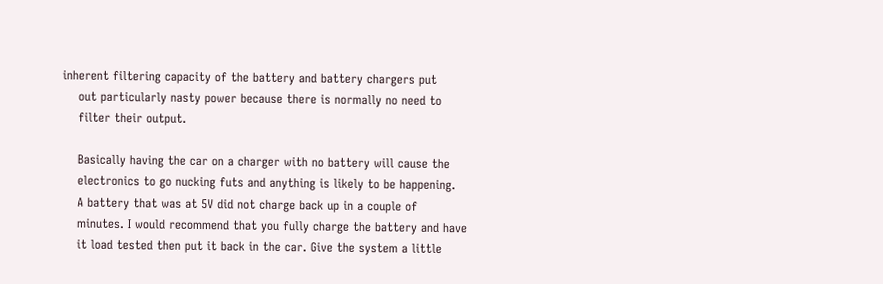inherent filtering capacity of the battery and battery chargers put
    out particularly nasty power because there is normally no need to
    filter their output.

    Basically having the car on a charger with no battery will cause the
    electronics to go nucking futs and anything is likely to be happening.
    A battery that was at 5V did not charge back up in a couple of
    minutes. I would recommend that you fully charge the battery and have
    it load tested then put it back in the car. Give the system a little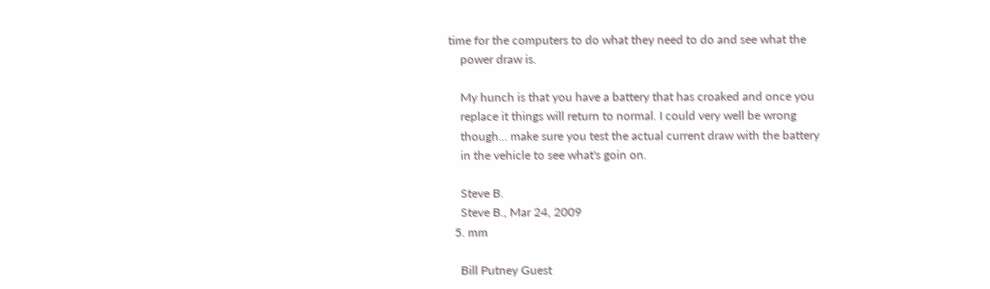time for the computers to do what they need to do and see what the
    power draw is.

    My hunch is that you have a battery that has croaked and once you
    replace it things will return to normal. I could very well be wrong
    though... make sure you test the actual current draw with the battery
    in the vehicle to see what's goin on.

    Steve B.
    Steve B., Mar 24, 2009
  5. mm

    Bill Putney Guest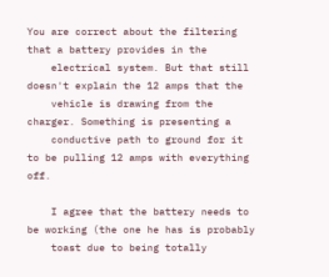You are correct about the filtering that a battery provides in the
    electrical system. But that still doesn't explain the 12 amps that the
    vehicle is drawing from the charger. Something is presenting a
    conductive path to ground for it to be pulling 12 amps with everything off.

    I agree that the battery needs to be working (the one he has is probably
    toast due to being totally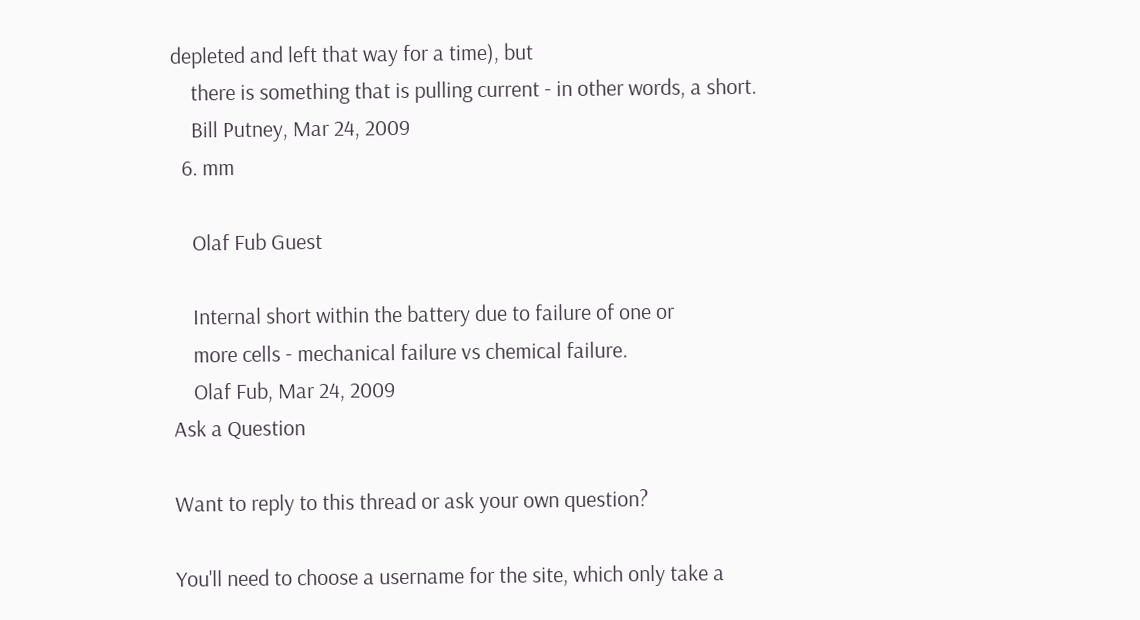depleted and left that way for a time), but
    there is something that is pulling current - in other words, a short.
    Bill Putney, Mar 24, 2009
  6. mm

    Olaf Fub Guest

    Internal short within the battery due to failure of one or
    more cells - mechanical failure vs chemical failure.
    Olaf Fub, Mar 24, 2009
Ask a Question

Want to reply to this thread or ask your own question?

You'll need to choose a username for the site, which only take a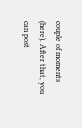couple of moments (here). After that, you can post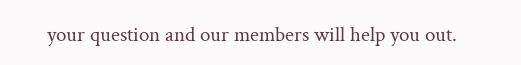your question and our members will help you out.